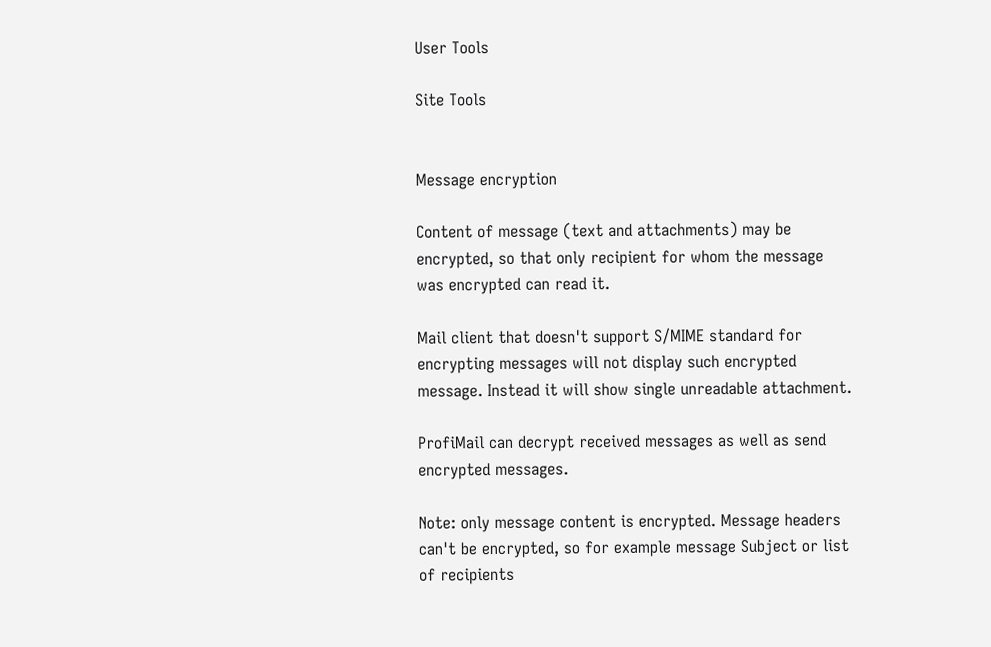User Tools

Site Tools


Message encryption

Content of message (text and attachments) may be encrypted, so that only recipient for whom the message was encrypted can read it.

Mail client that doesn't support S/MIME standard for encrypting messages will not display such encrypted message. Instead it will show single unreadable attachment.

ProfiMail can decrypt received messages as well as send encrypted messages.

Note: only message content is encrypted. Message headers can't be encrypted, so for example message Subject or list of recipients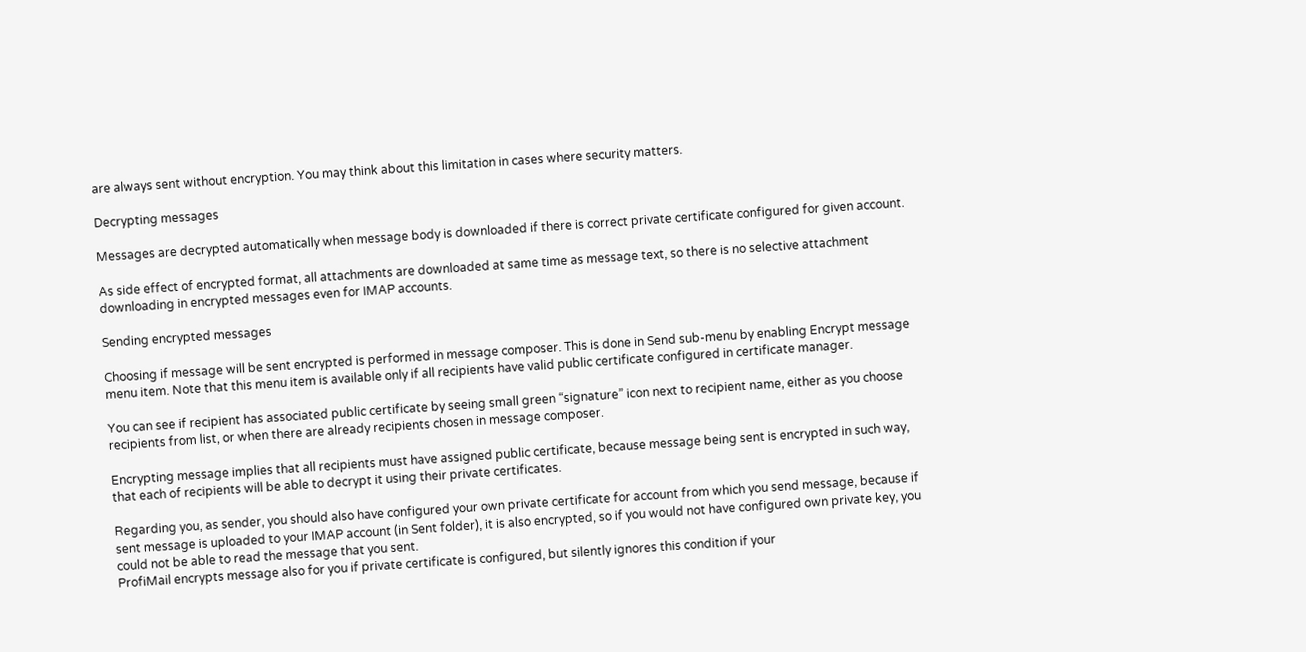are always sent without encryption. You may think about this limitation in cases where security matters.

Decrypting messages

Messages are decrypted automatically when message body is downloaded if there is correct private certificate configured for given account.

As side effect of encrypted format, all attachments are downloaded at same time as message text, so there is no selective attachment downloading in encrypted messages even for IMAP accounts.

Sending encrypted messages

Choosing if message will be sent encrypted is performed in message composer. This is done in Send sub-menu by enabling Encrypt message menu item. Note that this menu item is available only if all recipients have valid public certificate configured in certificate manager.

You can see if recipient has associated public certificate by seeing small green “signature” icon next to recipient name, either as you choose recipients from list, or when there are already recipients chosen in message composer.

Encrypting message implies that all recipients must have assigned public certificate, because message being sent is encrypted in such way, that each of recipients will be able to decrypt it using their private certificates.

Regarding you, as sender, you should also have configured your own private certificate for account from which you send message, because if sent message is uploaded to your IMAP account (in Sent folder), it is also encrypted, so if you would not have configured own private key, you could not be able to read the message that you sent.
ProfiMail encrypts message also for you if private certificate is configured, but silently ignores this condition if your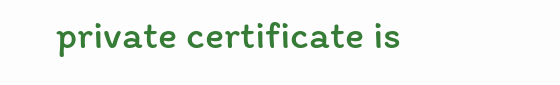private certificate is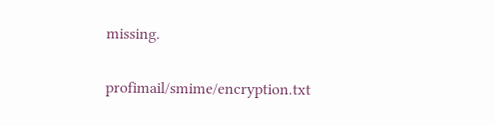missing.

profimail/smime/encryption.txt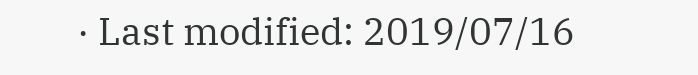· Last modified: 2019/07/16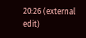20:26 (external edit)